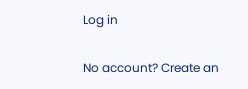Log in

No account? Create an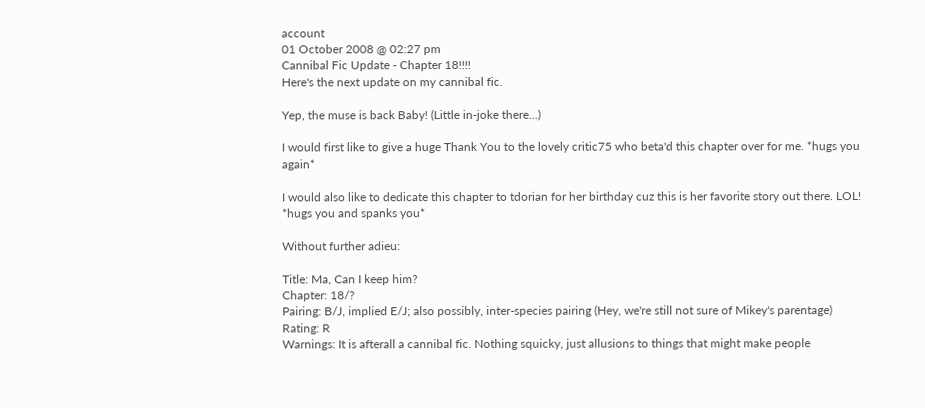account
01 October 2008 @ 02:27 pm
Cannibal Fic Update - Chapter 18!!!!
Here's the next update on my cannibal fic.

Yep, the muse is back Baby! (Little in-joke there...)

I would first like to give a huge Thank You to the lovely critic75 who beta'd this chapter over for me. *hugs you again*

I would also like to dedicate this chapter to tdorian for her birthday cuz this is her favorite story out there. LOL! *hugs you and spanks you*

Without further adieu:

Title: Ma, Can I keep him?
Chapter: 18/?
Pairing: B/J, implied E/J; also possibly, inter-species pairing (Hey, we're still not sure of Mikey's parentage)
Rating: R
Warnings: It is afterall a cannibal fic. Nothing squicky, just allusions to things that might make people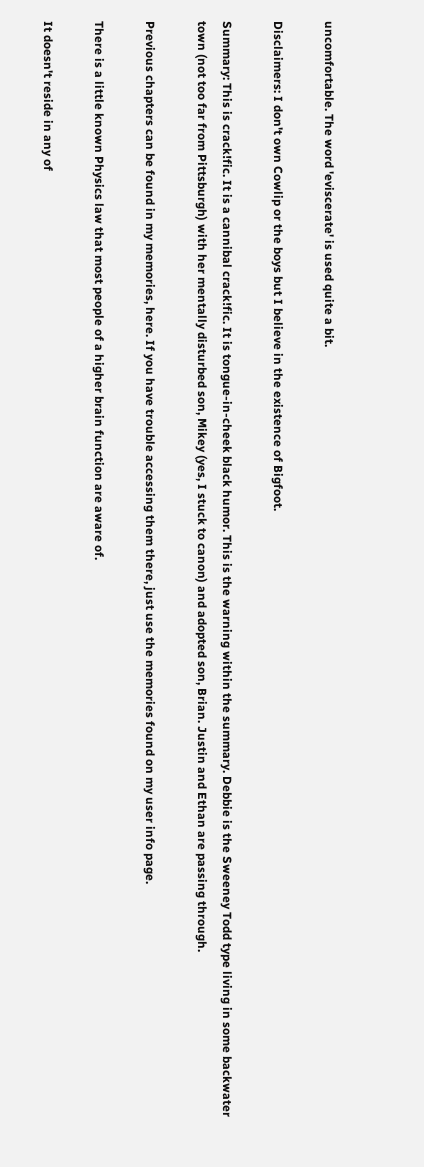uncomfortable. The word 'eviscerate' is used quite a bit.

Disclaimers: I don't own Cowlip or the boys but I believe in the existence of Bigfoot.

Summary: This is crack!fic. It is a cannibal crack!fic. It is tongue-in-cheek black humor. This is the warning within the summary. Debbie is the Sweeney Todd type living in some backwater town (not too far from Pittsburgh) with her mentally disturbed son, Mikey (yes, I stuck to canon) and adopted son, Brian. Justin and Ethan are passing through.

Previous chapters can be found in my memories, here. If you have trouble accessing them there, just use the memories found on my user info page.

There is a little known Physics law that most people of a higher brain function are aware of.

It doesn't reside in any of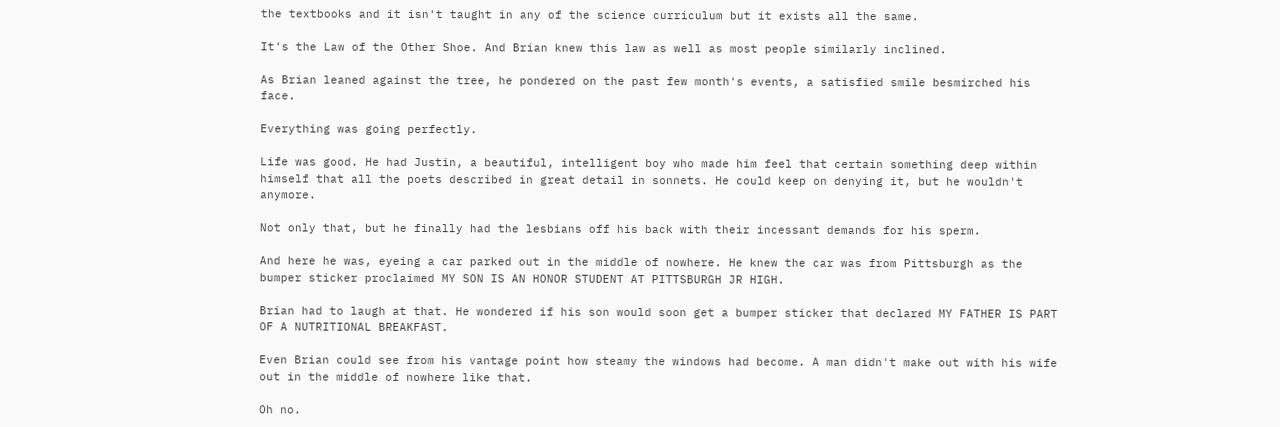the textbooks and it isn't taught in any of the science curriculum but it exists all the same.

It's the Law of the Other Shoe. And Brian knew this law as well as most people similarly inclined.

As Brian leaned against the tree, he pondered on the past few month's events, a satisfied smile besmirched his face.

Everything was going perfectly.

Life was good. He had Justin, a beautiful, intelligent boy who made him feel that certain something deep within himself that all the poets described in great detail in sonnets. He could keep on denying it, but he wouldn't anymore.

Not only that, but he finally had the lesbians off his back with their incessant demands for his sperm.

And here he was, eyeing a car parked out in the middle of nowhere. He knew the car was from Pittsburgh as the bumper sticker proclaimed MY SON IS AN HONOR STUDENT AT PITTSBURGH JR HIGH.

Brian had to laugh at that. He wondered if his son would soon get a bumper sticker that declared MY FATHER IS PART OF A NUTRITIONAL BREAKFAST.

Even Brian could see from his vantage point how steamy the windows had become. A man didn't make out with his wife out in the middle of nowhere like that.

Oh no.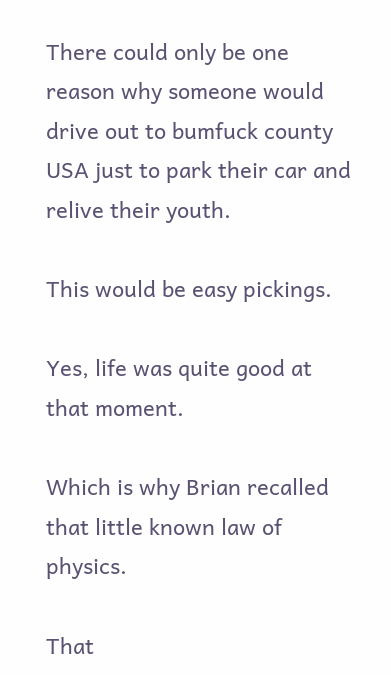There could only be one reason why someone would drive out to bumfuck county USA just to park their car and relive their youth.

This would be easy pickings.

Yes, life was quite good at that moment.

Which is why Brian recalled that little known law of physics.

That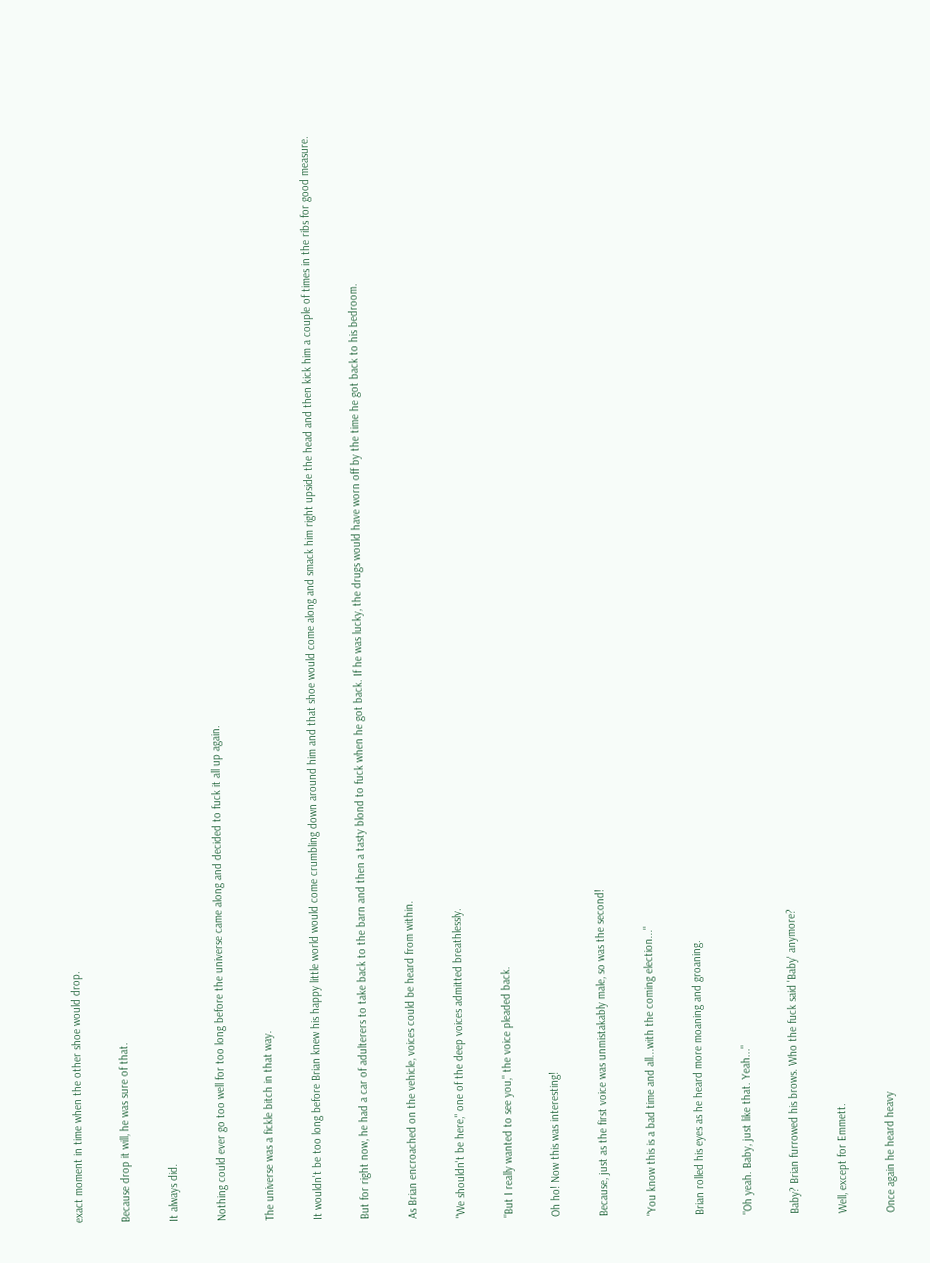exact moment in time when the other shoe would drop.

Because drop it will, he was sure of that.

It always did.

Nothing could ever go too well for too long before the universe came along and decided to fuck it all up again.

The universe was a fickle bitch in that way.

It wouldn't be too long before Brian knew his happy little world would come crumbling down around him and that shoe would come along and smack him right upside the head and then kick him a couple of times in the ribs for good measure.

But for right now, he had a car of adulterers to take back to the barn and then a tasty blond to fuck when he got back. If he was lucky, the drugs would have worn off by the time he got back to his bedroom.

As Brian encroached on the vehicle, voices could be heard from within.

"We shouldn't be here," one of the deep voices admitted breathlessly.

"But I really wanted to see you," the voice pleaded back.

Oh ho! Now this was interesting!

Because, just as the first voice was unmistakably male, so was the second!

"You know this is a bad time and all...with the coming election..."

Brian rolled his eyes as he heard more moaning and groaning.

"Oh yeah. Baby, just like that. Yeah..."

Baby? Brian furrowed his brows. Who the fuck said 'Baby' anymore?

Well, except for Emmett.

Once again he heard heavy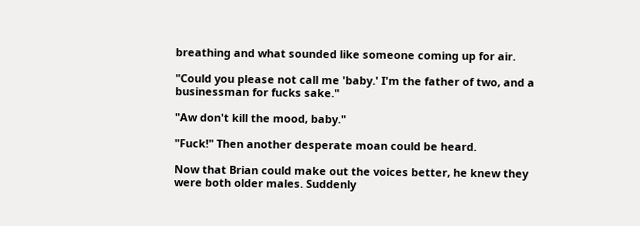breathing and what sounded like someone coming up for air.

"Could you please not call me 'baby.' I'm the father of two, and a businessman for fucks sake."

"Aw don't kill the mood, baby."

"Fuck!" Then another desperate moan could be heard.

Now that Brian could make out the voices better, he knew they were both older males. Suddenly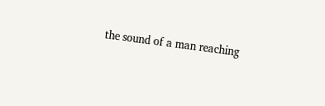the sound of a man reaching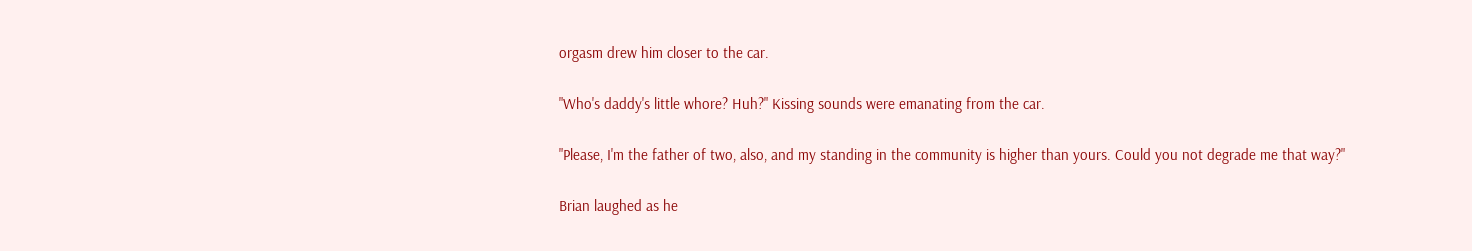orgasm drew him closer to the car.

"Who's daddy's little whore? Huh?" Kissing sounds were emanating from the car.

"Please, I'm the father of two, also, and my standing in the community is higher than yours. Could you not degrade me that way?"

Brian laughed as he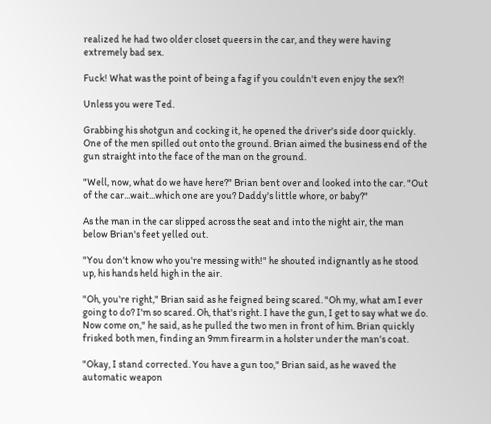realized he had two older closet queers in the car, and they were having extremely bad sex.

Fuck! What was the point of being a fag if you couldn't even enjoy the sex?!

Unless you were Ted.

Grabbing his shotgun and cocking it, he opened the driver's side door quickly. One of the men spilled out onto the ground. Brian aimed the business end of the gun straight into the face of the man on the ground.

"Well, now, what do we have here?" Brian bent over and looked into the car. "Out of the car...wait...which one are you? Daddy's little whore, or baby?"

As the man in the car slipped across the seat and into the night air, the man below Brian's feet yelled out.

"You don't know who you're messing with!" he shouted indignantly as he stood up, his hands held high in the air.

"Oh, you're right," Brian said as he feigned being scared. "Oh my, what am I ever going to do? I'm so scared. Oh, that's right. I have the gun, I get to say what we do. Now come on," he said, as he pulled the two men in front of him. Brian quickly frisked both men, finding an 9mm firearm in a holster under the man's coat.

"Okay, I stand corrected. You have a gun too," Brian said, as he waved the automatic weapon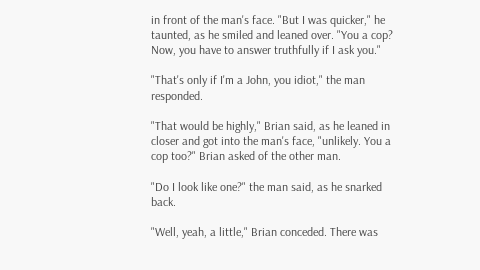in front of the man's face. "But I was quicker," he taunted, as he smiled and leaned over. "You a cop? Now, you have to answer truthfully if I ask you."

"That's only if I'm a John, you idiot," the man responded.

"That would be highly," Brian said, as he leaned in closer and got into the man's face, "unlikely. You a cop too?" Brian asked of the other man.

"Do I look like one?" the man said, as he snarked back.

"Well, yeah, a little," Brian conceded. There was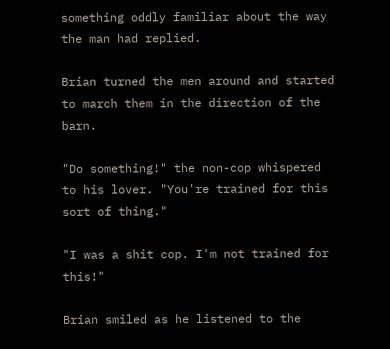something oddly familiar about the way the man had replied.

Brian turned the men around and started to march them in the direction of the barn.

"Do something!" the non-cop whispered to his lover. "You're trained for this sort of thing."

"I was a shit cop. I'm not trained for this!"

Brian smiled as he listened to the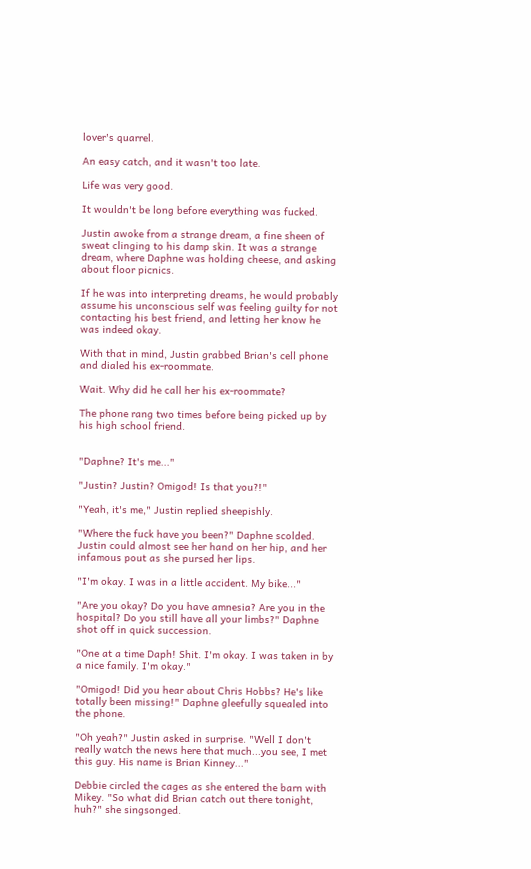lover's quarrel.

An easy catch, and it wasn't too late.

Life was very good.

It wouldn't be long before everything was fucked.

Justin awoke from a strange dream, a fine sheen of sweat clinging to his damp skin. It was a strange dream, where Daphne was holding cheese, and asking about floor picnics.

If he was into interpreting dreams, he would probably assume his unconscious self was feeling guilty for not contacting his best friend, and letting her know he was indeed okay.

With that in mind, Justin grabbed Brian's cell phone and dialed his ex-roommate.

Wait. Why did he call her his ex-roommate?

The phone rang two times before being picked up by his high school friend.


"Daphne? It's me..."

"Justin? Justin? Omigod! Is that you?!"

"Yeah, it's me," Justin replied sheepishly.

"Where the fuck have you been?" Daphne scolded. Justin could almost see her hand on her hip, and her infamous pout as she pursed her lips.

"I'm okay. I was in a little accident. My bike..."

"Are you okay? Do you have amnesia? Are you in the hospital? Do you still have all your limbs?" Daphne shot off in quick succession.

"One at a time Daph! Shit. I'm okay. I was taken in by a nice family. I'm okay."

"Omigod! Did you hear about Chris Hobbs? He's like totally been missing!" Daphne gleefully squealed into the phone.

"Oh yeah?" Justin asked in surprise. "Well I don't really watch the news here that much...you see, I met this guy. His name is Brian Kinney..."

Debbie circled the cages as she entered the barn with Mikey. "So what did Brian catch out there tonight, huh?" she singsonged.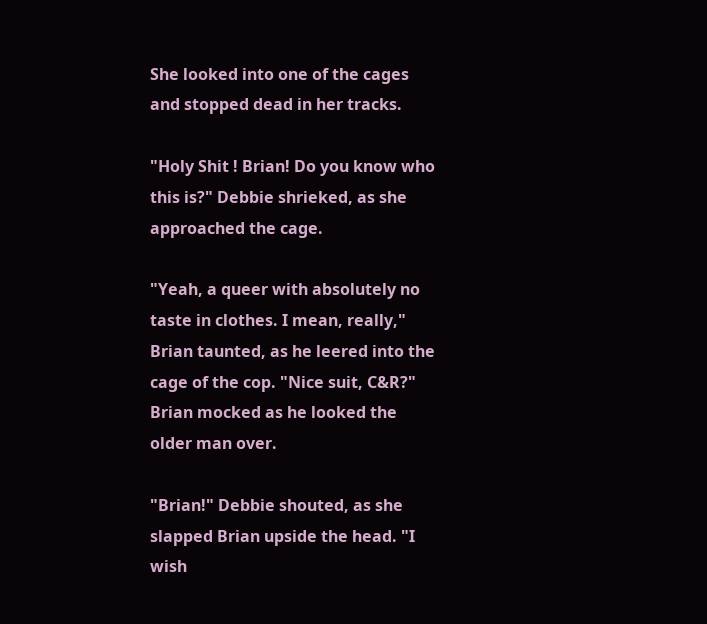She looked into one of the cages and stopped dead in her tracks.

"Holy Shit ! Brian! Do you know who this is?" Debbie shrieked, as she approached the cage.

"Yeah, a queer with absolutely no taste in clothes. I mean, really," Brian taunted, as he leered into the cage of the cop. "Nice suit, C&R?" Brian mocked as he looked the older man over.

"Brian!" Debbie shouted, as she slapped Brian upside the head. "I wish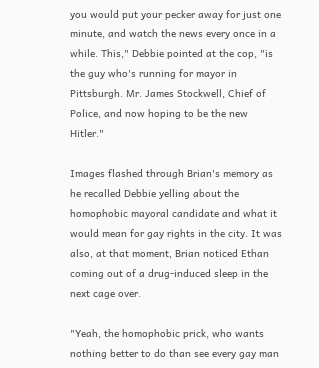you would put your pecker away for just one minute, and watch the news every once in a while. This," Debbie pointed at the cop, "is the guy who's running for mayor in Pittsburgh. Mr. James Stockwell, Chief of Police, and now hoping to be the new Hitler."

Images flashed through Brian's memory as he recalled Debbie yelling about the homophobic mayoral candidate and what it would mean for gay rights in the city. It was also, at that moment, Brian noticed Ethan coming out of a drug-induced sleep in the next cage over.

"Yeah, the homophobic prick, who wants nothing better to do than see every gay man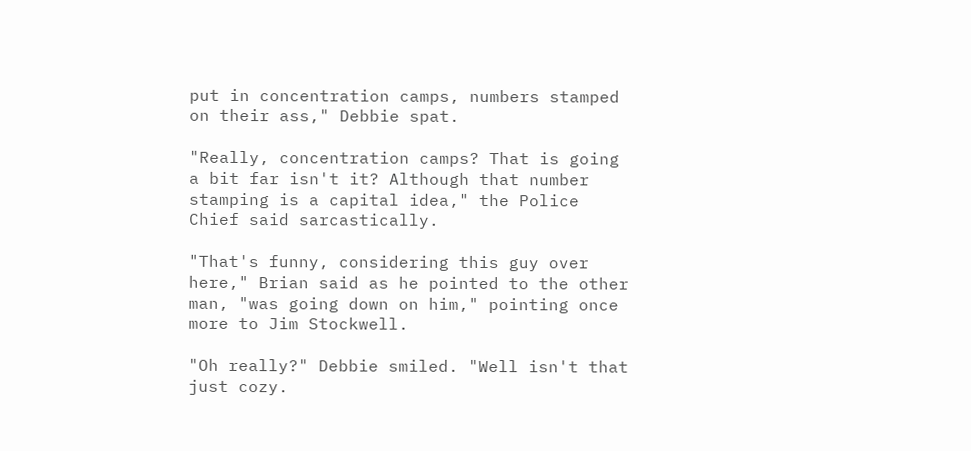put in concentration camps, numbers stamped on their ass," Debbie spat.

"Really, concentration camps? That is going a bit far isn't it? Although that number stamping is a capital idea," the Police Chief said sarcastically.

"That's funny, considering this guy over here," Brian said as he pointed to the other man, "was going down on him," pointing once more to Jim Stockwell.

"Oh really?" Debbie smiled. "Well isn't that just cozy.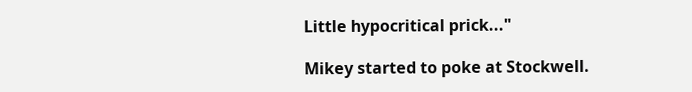Little hypocritical prick..."

Mikey started to poke at Stockwell.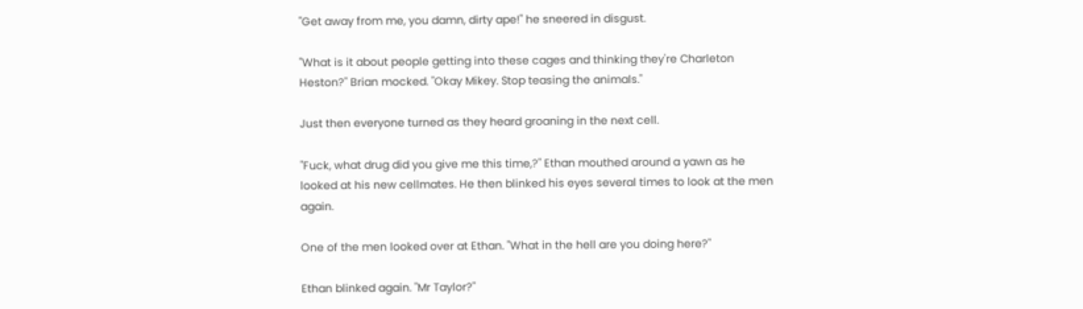"Get away from me, you damn, dirty ape!" he sneered in disgust.

"What is it about people getting into these cages and thinking they're Charleton Heston?" Brian mocked. "Okay Mikey. Stop teasing the animals."

Just then everyone turned as they heard groaning in the next cell.

"Fuck, what drug did you give me this time,?" Ethan mouthed around a yawn as he looked at his new cellmates. He then blinked his eyes several times to look at the men again.

One of the men looked over at Ethan. "What in the hell are you doing here?"

Ethan blinked again. "Mr Taylor?"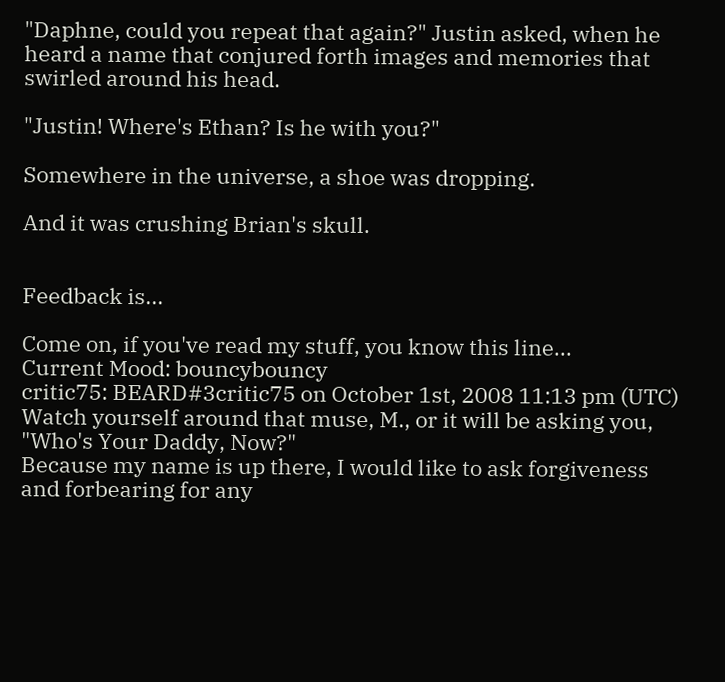"Daphne, could you repeat that again?" Justin asked, when he heard a name that conjured forth images and memories that swirled around his head.

"Justin! Where's Ethan? Is he with you?"

Somewhere in the universe, a shoe was dropping.

And it was crushing Brian's skull.


Feedback is...

Come on, if you've read my stuff, you know this line...
Current Mood: bouncybouncy
critic75: BEARD#3critic75 on October 1st, 2008 11:13 pm (UTC)
Watch yourself around that muse, M., or it will be asking you, "Who's Your Daddy, Now?"
Because my name is up there, I would like to ask forgiveness and forbearing for any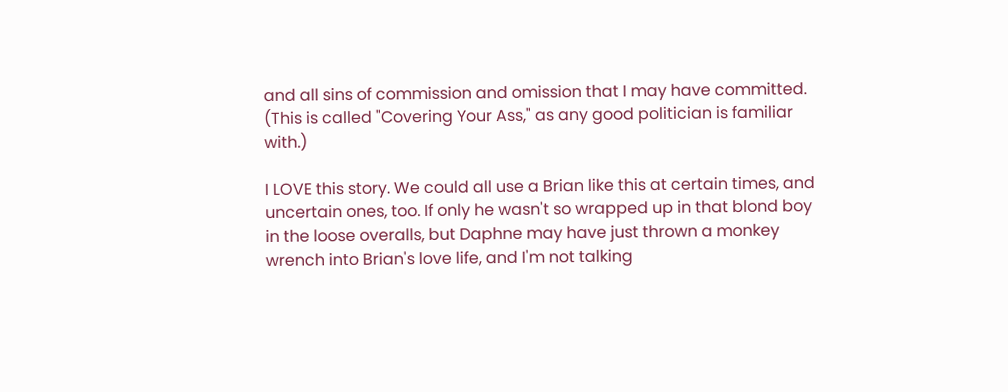and all sins of commission and omission that I may have committed.
(This is called "Covering Your Ass," as any good politician is familiar with.)

I LOVE this story. We could all use a Brian like this at certain times, and uncertain ones, too. If only he wasn't so wrapped up in that blond boy in the loose overalls, but Daphne may have just thrown a monkey wrench into Brian's love life, and I'm not talking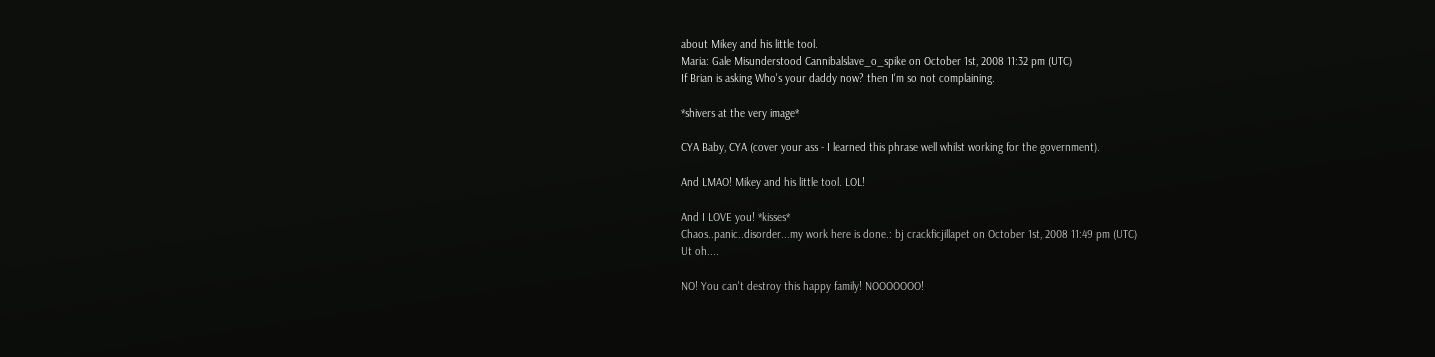about Mikey and his little tool.
Maria: Gale Misunderstood Cannibalslave_o_spike on October 1st, 2008 11:32 pm (UTC)
If Brian is asking Who's your daddy now? then I'm so not complaining.

*shivers at the very image*

CYA Baby, CYA (cover your ass - I learned this phrase well whilst working for the government).

And LMAO! Mikey and his little tool. LOL!

And I LOVE you! *kisses*
Chaos..panic..disorder...my work here is done.: bj crackficjillapet on October 1st, 2008 11:49 pm (UTC)
Ut oh....

NO! You can't destroy this happy family! NOOOOOOO!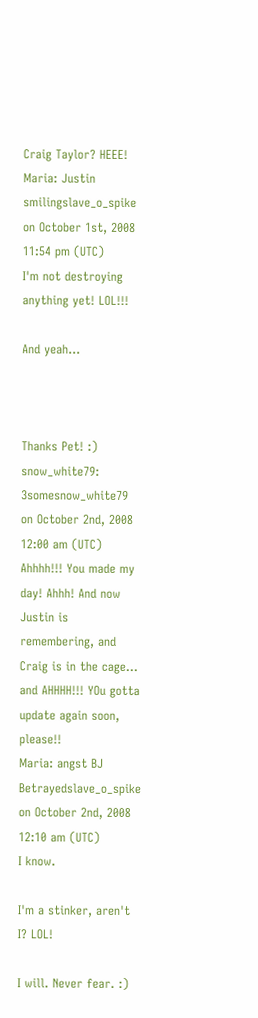Craig Taylor? HEEE!
Maria: Justin smilingslave_o_spike on October 1st, 2008 11:54 pm (UTC)
I'm not destroying anything yet! LOL!!!

And yeah...



Thanks Pet! :)
snow_white79: 3somesnow_white79 on October 2nd, 2008 12:00 am (UTC)
Ahhhh!!! You made my day! Ahhh! And now Justin is remembering, and Craig is in the cage... and AHHHH!!! YOu gotta update again soon, please!!
Maria: angst BJ Betrayedslave_o_spike on October 2nd, 2008 12:10 am (UTC)
I know.

I'm a stinker, aren't I? LOL!

I will. Never fear. :)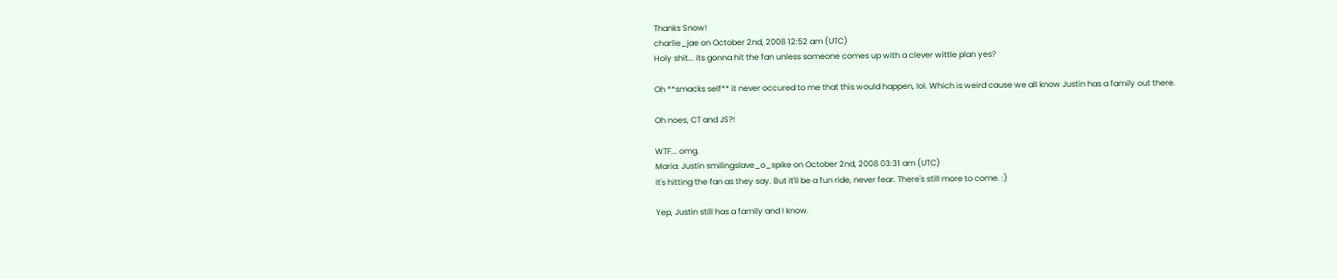Thanks Snow!
charlie_jae on October 2nd, 2008 12:52 am (UTC)
Holy shit... its gonna hit the fan unless someone comes up with a clever wittle plan yes?

Oh **smacks self** it never occured to me that this would happen, lol. Which is weird cause we all know Justin has a family out there.

Oh noes, CT and JS?!

WTF... omg.
Maria: Justin smilingslave_o_spike on October 2nd, 2008 03:31 am (UTC)
It's hitting the fan as they say. But it'll be a fun ride, never fear. There's still more to come. :)

Yep, Justin still has a family and I know.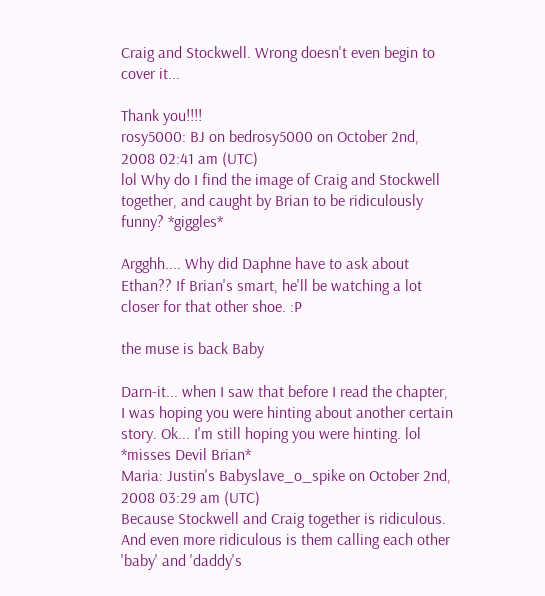Craig and Stockwell. Wrong doesn't even begin to cover it...

Thank you!!!!
rosy5000: BJ on bedrosy5000 on October 2nd, 2008 02:41 am (UTC)
lol Why do I find the image of Craig and Stockwell together, and caught by Brian to be ridiculously funny? *giggles*

Argghh.... Why did Daphne have to ask about Ethan?? If Brian's smart, he'll be watching a lot closer for that other shoe. :P

the muse is back Baby

Darn-it... when I saw that before I read the chapter, I was hoping you were hinting about another certain story. Ok... I'm still hoping you were hinting. lol *misses Devil Brian*
Maria: Justin's Babyslave_o_spike on October 2nd, 2008 03:29 am (UTC)
Because Stockwell and Craig together is ridiculous. And even more ridiculous is them calling each other 'baby' and 'daddy's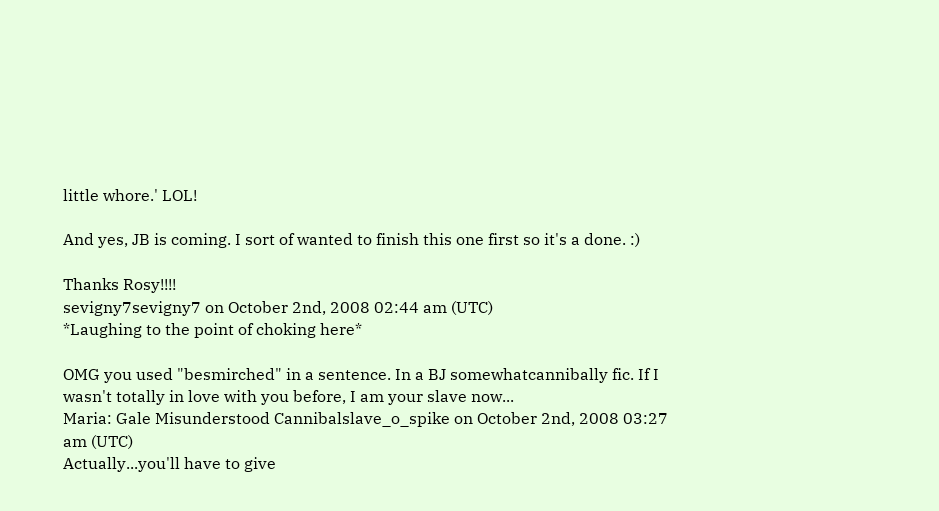little whore.' LOL!

And yes, JB is coming. I sort of wanted to finish this one first so it's a done. :)

Thanks Rosy!!!!
sevigny7sevigny7 on October 2nd, 2008 02:44 am (UTC)
*Laughing to the point of choking here*

OMG you used "besmirched" in a sentence. In a BJ somewhatcannibally fic. If I wasn't totally in love with you before, I am your slave now...
Maria: Gale Misunderstood Cannibalslave_o_spike on October 2nd, 2008 03:27 am (UTC)
Actually...you'll have to give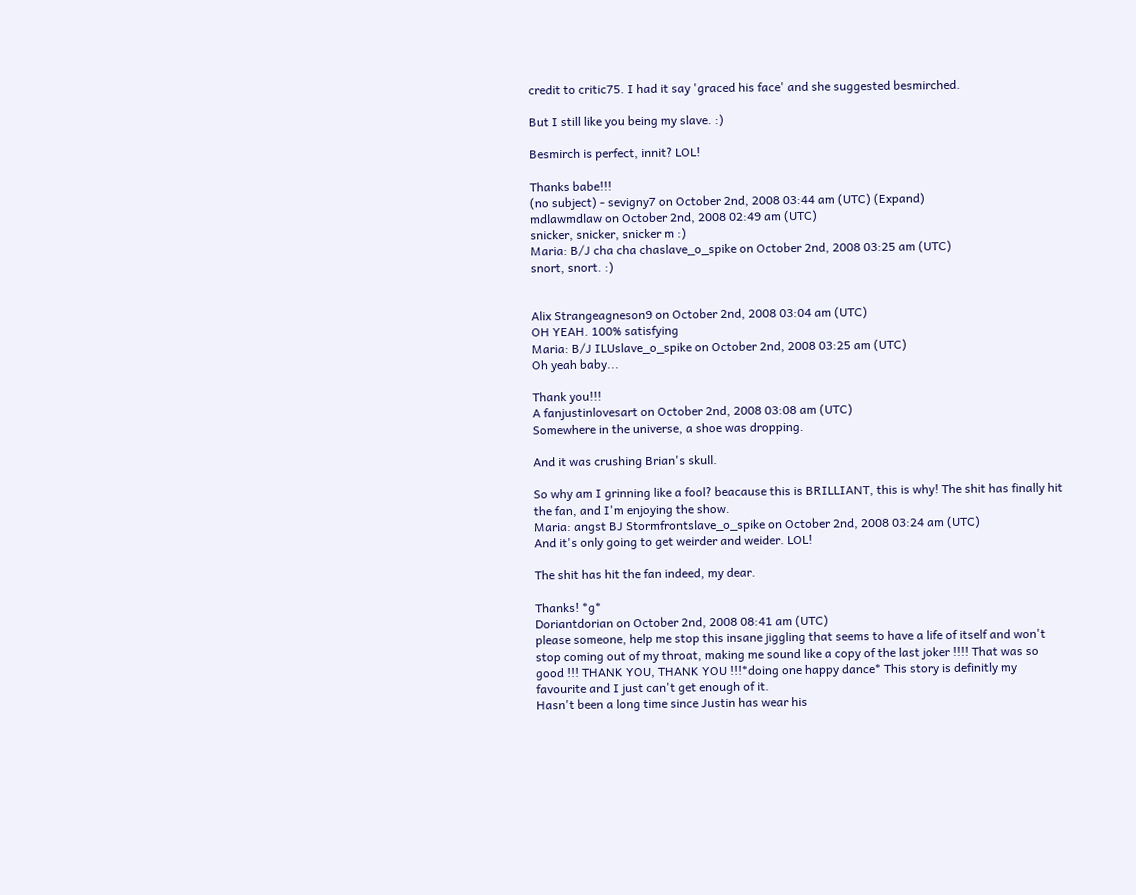credit to critic75. I had it say 'graced his face' and she suggested besmirched.

But I still like you being my slave. :)

Besmirch is perfect, innit? LOL!

Thanks babe!!!
(no subject) - sevigny7 on October 2nd, 2008 03:44 am (UTC) (Expand)
mdlawmdlaw on October 2nd, 2008 02:49 am (UTC)
snicker, snicker, snicker m :)
Maria: B/J cha cha chaslave_o_spike on October 2nd, 2008 03:25 am (UTC)
snort, snort. :)


Alix Strangeagneson9 on October 2nd, 2008 03:04 am (UTC)
OH YEAH. 100% satisfying
Maria: B/J ILUslave_o_spike on October 2nd, 2008 03:25 am (UTC)
Oh yeah baby...

Thank you!!!
A fanjustinlovesart on October 2nd, 2008 03:08 am (UTC)
Somewhere in the universe, a shoe was dropping.

And it was crushing Brian's skull.

So why am I grinning like a fool? beacause this is BRILLIANT, this is why! The shit has finally hit the fan, and I'm enjoying the show.
Maria: angst BJ Stormfrontslave_o_spike on October 2nd, 2008 03:24 am (UTC)
And it's only going to get weirder and weider. LOL!

The shit has hit the fan indeed, my dear.

Thanks! *g*
Doriantdorian on October 2nd, 2008 08:41 am (UTC)
please someone, help me stop this insane jiggling that seems to have a life of itself and won't stop coming out of my throat, making me sound like a copy of the last joker !!!! That was so good !!! THANK YOU, THANK YOU !!!*doing one happy dance* This story is definitly my favourite and I just can't get enough of it.
Hasn't been a long time since Justin has wear his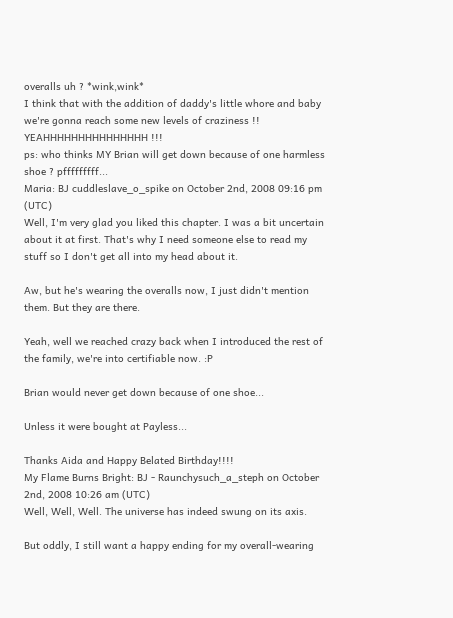overalls uh ? *wink,wink*
I think that with the addition of daddy's little whore and baby we're gonna reach some new levels of craziness !! YEAHHHHHHHHHHHHHHH !!!
ps: who thinks MY Brian will get down because of one harmless shoe ? pfffffffff...
Maria: BJ cuddleslave_o_spike on October 2nd, 2008 09:16 pm (UTC)
Well, I'm very glad you liked this chapter. I was a bit uncertain about it at first. That's why I need someone else to read my stuff so I don't get all into my head about it.

Aw, but he's wearing the overalls now, I just didn't mention them. But they are there.

Yeah, well we reached crazy back when I introduced the rest of the family, we're into certifiable now. :P

Brian would never get down because of one shoe...

Unless it were bought at Payless...

Thanks Aida and Happy Belated Birthday!!!!
My Flame Burns Bright: BJ - Raunchysuch_a_steph on October 2nd, 2008 10:26 am (UTC)
Well, Well, Well. The universe has indeed swung on its axis.

But oddly, I still want a happy ending for my overall-wearing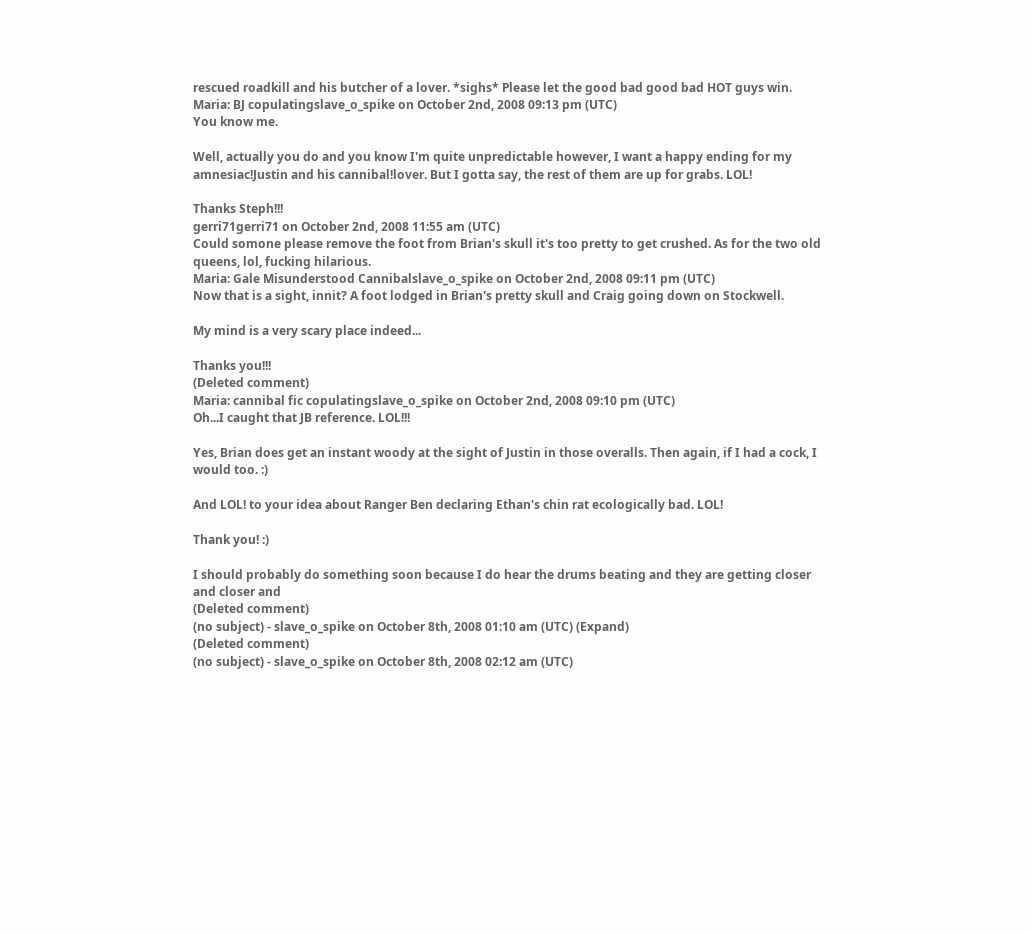rescued roadkill and his butcher of a lover. *sighs* Please let the good bad good bad HOT guys win.
Maria: BJ copulatingslave_o_spike on October 2nd, 2008 09:13 pm (UTC)
You know me.

Well, actually you do and you know I'm quite unpredictable however, I want a happy ending for my amnesiac!Justin and his cannibal!lover. But I gotta say, the rest of them are up for grabs. LOL!

Thanks Steph!!!
gerri71gerri71 on October 2nd, 2008 11:55 am (UTC)
Could somone please remove the foot from Brian's skull it's too pretty to get crushed. As for the two old queens, lol, fucking hilarious.
Maria: Gale Misunderstood Cannibalslave_o_spike on October 2nd, 2008 09:11 pm (UTC)
Now that is a sight, innit? A foot lodged in Brian's pretty skull and Craig going down on Stockwell.

My mind is a very scary place indeed...

Thanks you!!!
(Deleted comment)
Maria: cannibal fic copulatingslave_o_spike on October 2nd, 2008 09:10 pm (UTC)
Oh...I caught that JB reference. LOL!!!

Yes, Brian does get an instant woody at the sight of Justin in those overalls. Then again, if I had a cock, I would too. :)

And LOL! to your idea about Ranger Ben declaring Ethan's chin rat ecologically bad. LOL!

Thank you! :)

I should probably do something soon because I do hear the drums beating and they are getting closer and closer and
(Deleted comment)
(no subject) - slave_o_spike on October 8th, 2008 01:10 am (UTC) (Expand)
(Deleted comment)
(no subject) - slave_o_spike on October 8th, 2008 02:12 am (UTC)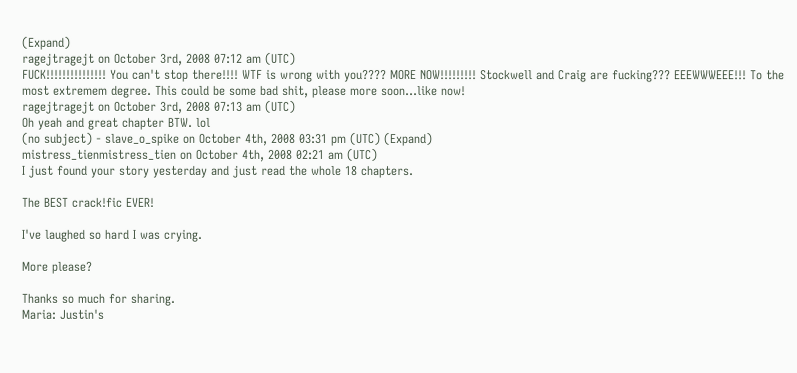(Expand)
ragejtragejt on October 3rd, 2008 07:12 am (UTC)
FUCK!!!!!!!!!!!!!!! You can't stop there!!!! WTF is wrong with you???? MORE NOW!!!!!!!!! Stockwell and Craig are fucking??? EEEWWWEEE!!! To the most extremem degree. This could be some bad shit, please more soon...like now!
ragejtragejt on October 3rd, 2008 07:13 am (UTC)
Oh yeah and great chapter BTW. lol
(no subject) - slave_o_spike on October 4th, 2008 03:31 pm (UTC) (Expand)
mistress_tienmistress_tien on October 4th, 2008 02:21 am (UTC)
I just found your story yesterday and just read the whole 18 chapters.

The BEST crack!fic EVER!

I've laughed so hard I was crying.

More please?

Thanks so much for sharing.
Maria: Justin's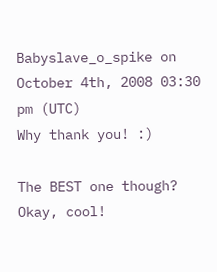Babyslave_o_spike on October 4th, 2008 03:30 pm (UTC)
Why thank you! :)

The BEST one though? Okay, cool!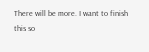There will be more. I want to finish this so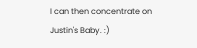I can then concentrate on Justin's Baby. :)